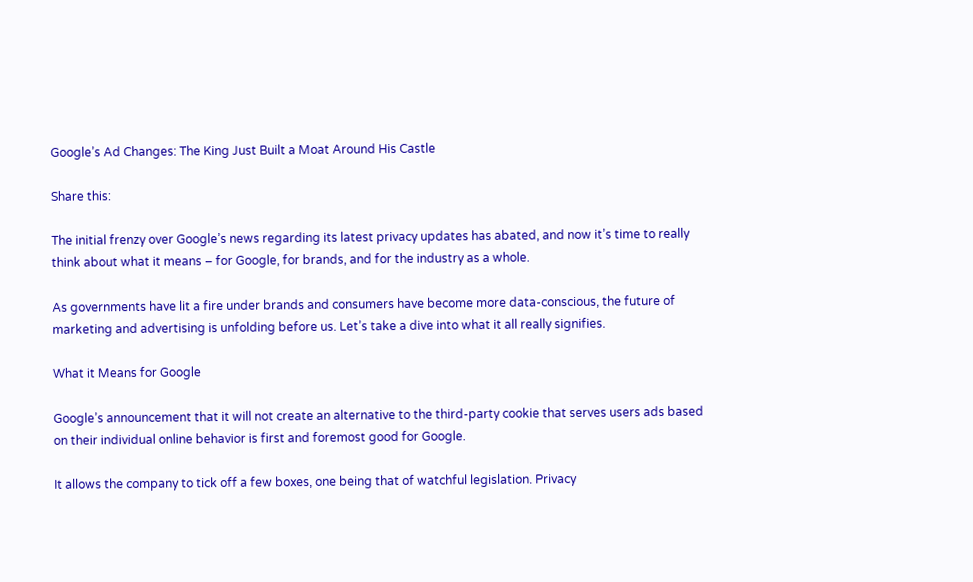Google’s Ad Changes: The King Just Built a Moat Around His Castle

Share this:

The initial frenzy over Google’s news regarding its latest privacy updates has abated, and now it’s time to really think about what it means – for Google, for brands, and for the industry as a whole.

As governments have lit a fire under brands and consumers have become more data-conscious, the future of marketing and advertising is unfolding before us. Let’s take a dive into what it all really signifies.

What it Means for Google

Google’s announcement that it will not create an alternative to the third-party cookie that serves users ads based on their individual online behavior is first and foremost good for Google.

It allows the company to tick off a few boxes, one being that of watchful legislation. Privacy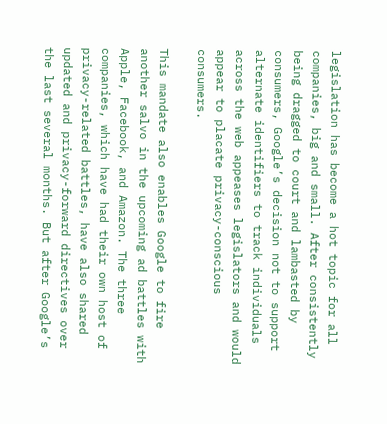legislation has become a hot topic for all companies, big and small. After consistently being dragged to court and lambasted by consumers, Google’s decision not to support alternate identifiers to track individuals across the web appeases legislators and would appear to placate privacy-conscious consumers.

This mandate also enables Google to fire another salvo in the upcoming ad battles with Apple, Facebook, and Amazon. The three companies, which have had their own host of privacy-related battles, have also shared updated and privacy-forward directives over the last several months. But after Google’s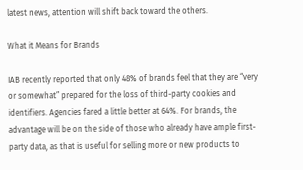latest news, attention will shift back toward the others.

What it Means for Brands

IAB recently reported that only 48% of brands feel that they are “very or somewhat” prepared for the loss of third-party cookies and identifiers. Agencies fared a little better at 64%. For brands, the advantage will be on the side of those who already have ample first-party data, as that is useful for selling more or new products to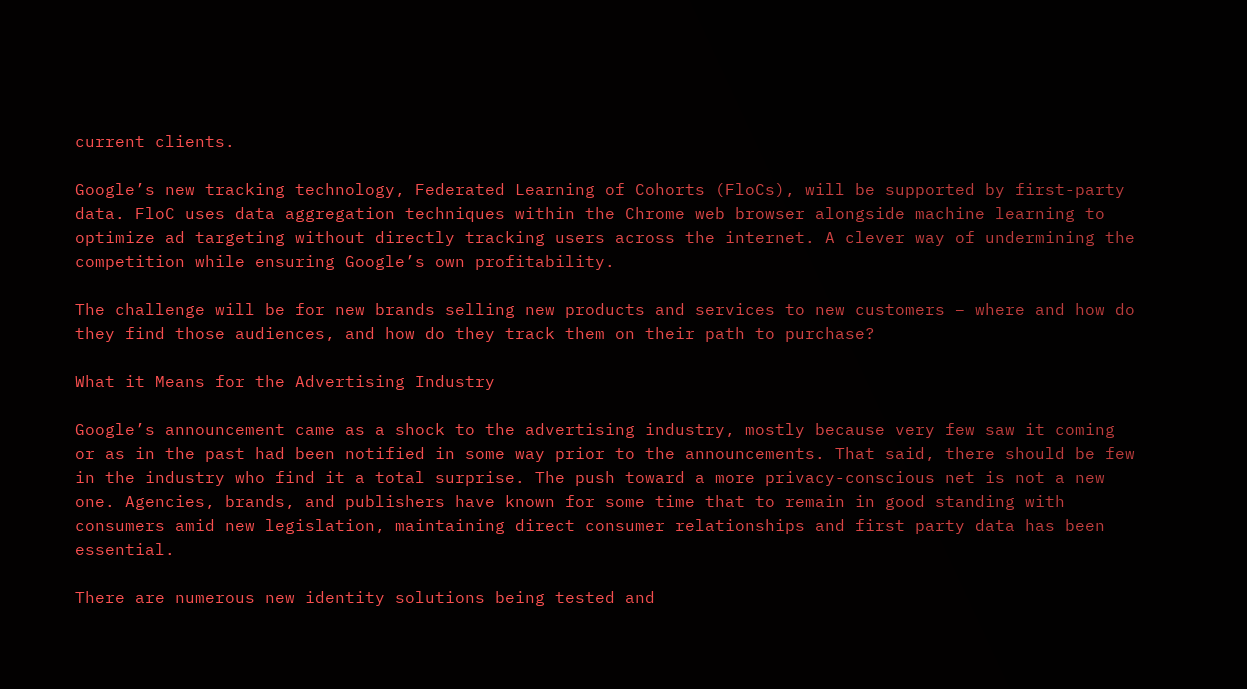current clients.

Google’s new tracking technology, Federated Learning of Cohorts (FloCs), will be supported by first-party data. FloC uses data aggregation techniques within the Chrome web browser alongside machine learning to optimize ad targeting without directly tracking users across the internet. A clever way of undermining the competition while ensuring Google’s own profitability.

The challenge will be for new brands selling new products and services to new customers – where and how do they find those audiences, and how do they track them on their path to purchase?

What it Means for the Advertising Industry

Google’s announcement came as a shock to the advertising industry, mostly because very few saw it coming or as in the past had been notified in some way prior to the announcements. That said, there should be few in the industry who find it a total surprise. The push toward a more privacy-conscious net is not a new one. Agencies, brands, and publishers have known for some time that to remain in good standing with consumers amid new legislation, maintaining direct consumer relationships and first party data has been essential.

There are numerous new identity solutions being tested and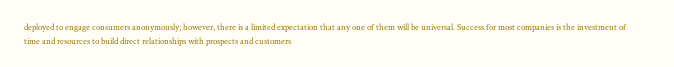deployed to engage consumers anonymously; however, there is a limited expectation that any one of them will be universal. Success for most companies is the investment of time and resources to build direct relationships with prospects and customers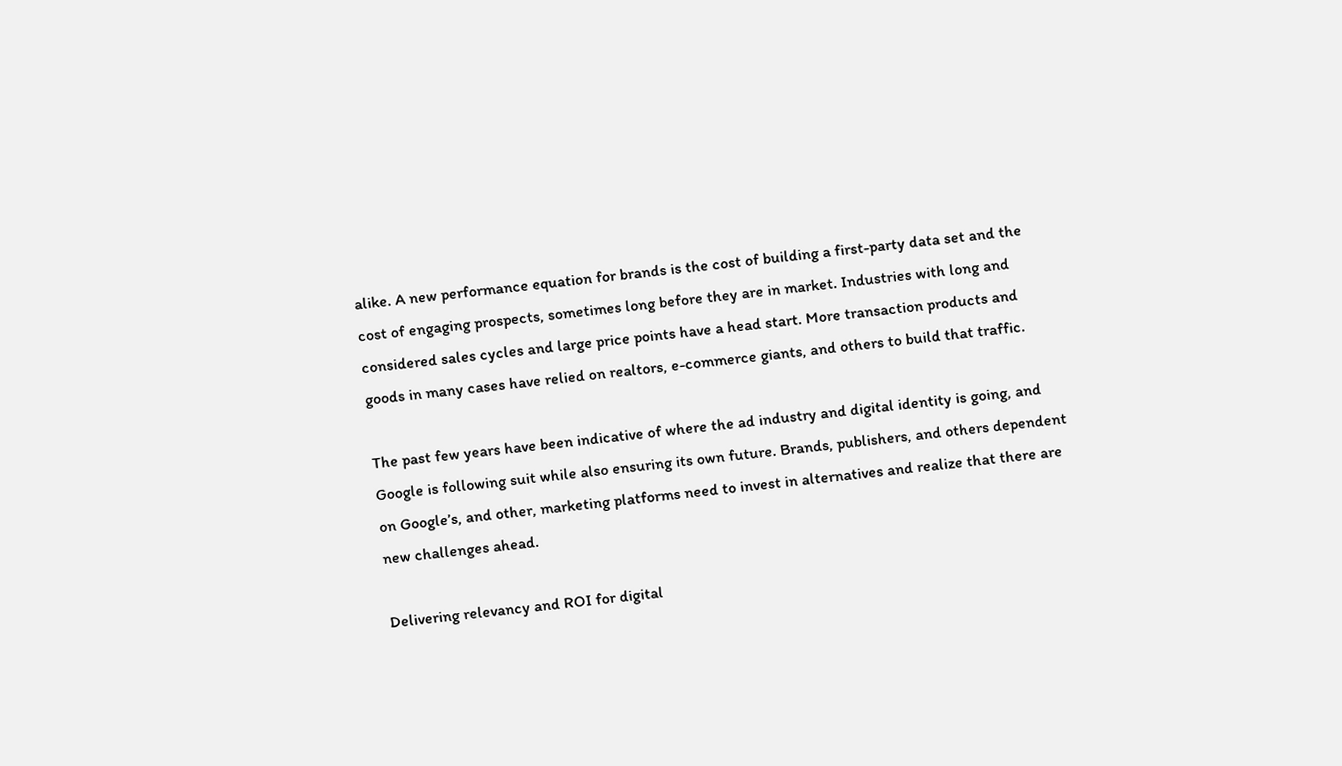alike. A new performance equation for brands is the cost of building a first-party data set and the cost of engaging prospects, sometimes long before they are in market. Industries with long and considered sales cycles and large price points have a head start. More transaction products and goods in many cases have relied on realtors, e-commerce giants, and others to build that traffic.

The past few years have been indicative of where the ad industry and digital identity is going, and Google is following suit while also ensuring its own future. Brands, publishers, and others dependent on Google’s, and other, marketing platforms need to invest in alternatives and realize that there are new challenges ahead.

Delivering relevancy and ROI for digital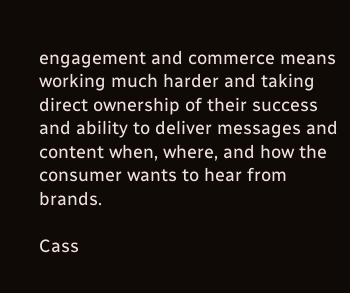engagement and commerce means working much harder and taking direct ownership of their success and ability to deliver messages and content when, where, and how the consumer wants to hear from brands.

Cass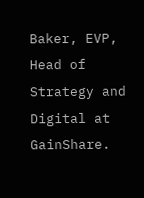Baker, EVP, Head of Strategy and Digital at GainShare.